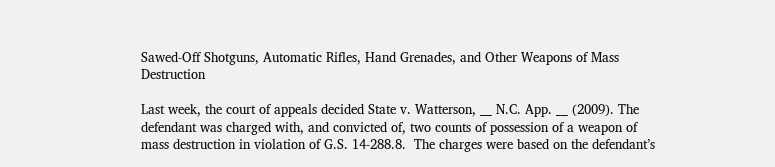Sawed-Off Shotguns, Automatic Rifles, Hand Grenades, and Other Weapons of Mass Destruction

Last week, the court of appeals decided State v. Watterson, __ N.C. App. __ (2009). The defendant was charged with, and convicted of, two counts of possession of a weapon of mass destruction in violation of G.S. 14-288.8.  The charges were based on the defendant’s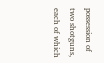possession of two shotguns, each of which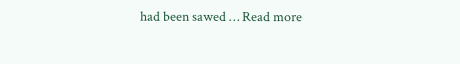had been sawed … Read more